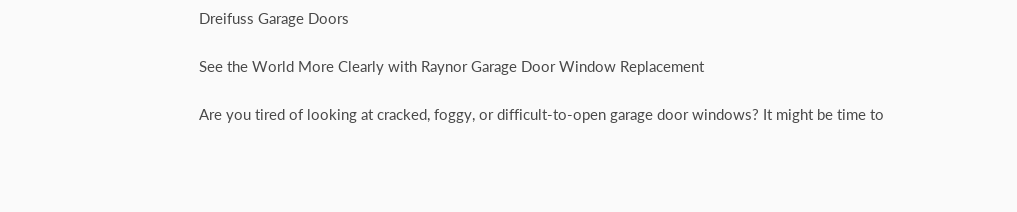Dreifuss Garage Doors

See the World More Clearly with Raynor Garage Door Window Replacement

Are you tired of looking at cracked, foggy, or difficult-to-open garage door windows? It might be time to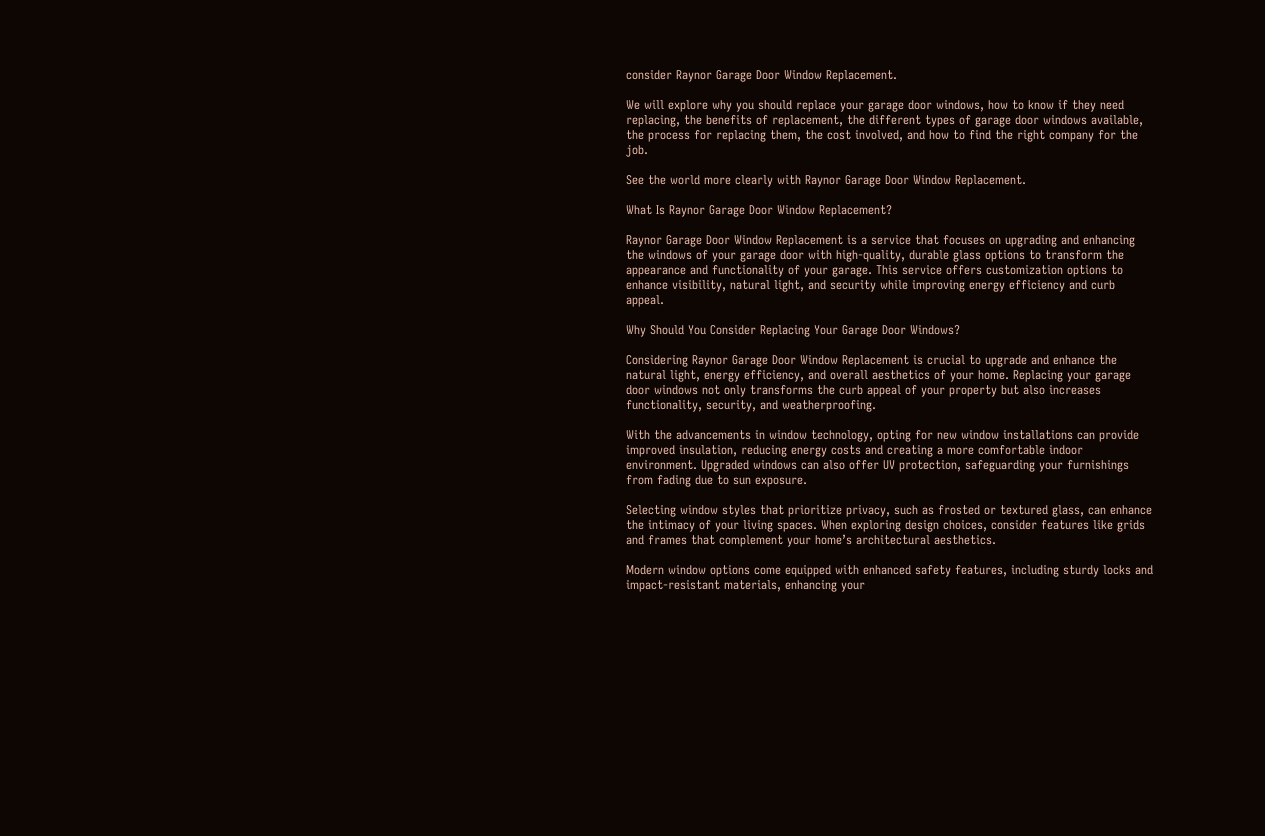consider Raynor Garage Door Window Replacement.

We will explore why you should replace your garage door windows, how to know if they need replacing, the benefits of replacement, the different types of garage door windows available, the process for replacing them, the cost involved, and how to find the right company for the job.

See the world more clearly with Raynor Garage Door Window Replacement.

What Is Raynor Garage Door Window Replacement?

Raynor Garage Door Window Replacement is a service that focuses on upgrading and enhancing the windows of your garage door with high-quality, durable glass options to transform the appearance and functionality of your garage. This service offers customization options to enhance visibility, natural light, and security while improving energy efficiency and curb appeal.

Why Should You Consider Replacing Your Garage Door Windows?

Considering Raynor Garage Door Window Replacement is crucial to upgrade and enhance the natural light, energy efficiency, and overall aesthetics of your home. Replacing your garage door windows not only transforms the curb appeal of your property but also increases functionality, security, and weatherproofing.

With the advancements in window technology, opting for new window installations can provide improved insulation, reducing energy costs and creating a more comfortable indoor environment. Upgraded windows can also offer UV protection, safeguarding your furnishings from fading due to sun exposure.

Selecting window styles that prioritize privacy, such as frosted or textured glass, can enhance the intimacy of your living spaces. When exploring design choices, consider features like grids and frames that complement your home’s architectural aesthetics.

Modern window options come equipped with enhanced safety features, including sturdy locks and impact-resistant materials, enhancing your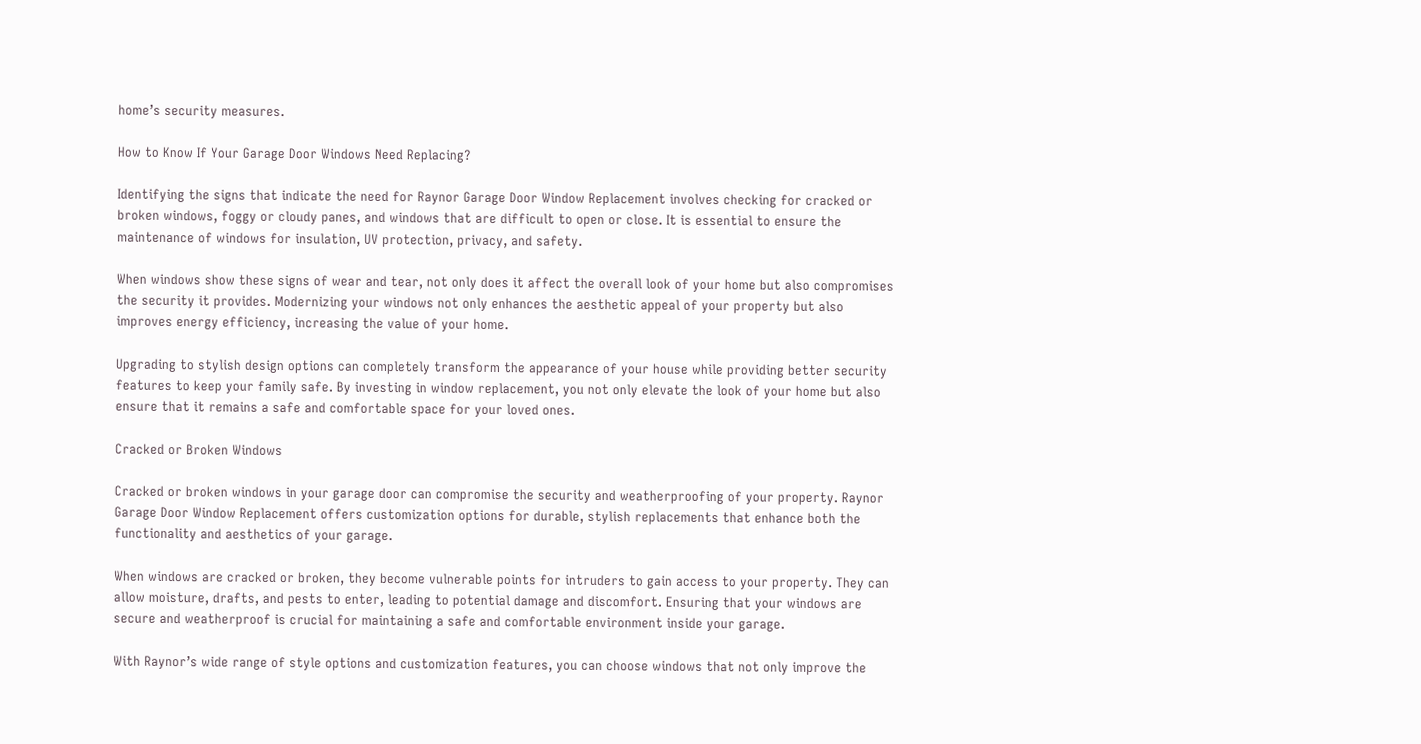home’s security measures.

How to Know If Your Garage Door Windows Need Replacing?

Identifying the signs that indicate the need for Raynor Garage Door Window Replacement involves checking for cracked or broken windows, foggy or cloudy panes, and windows that are difficult to open or close. It is essential to ensure the maintenance of windows for insulation, UV protection, privacy, and safety.

When windows show these signs of wear and tear, not only does it affect the overall look of your home but also compromises the security it provides. Modernizing your windows not only enhances the aesthetic appeal of your property but also improves energy efficiency, increasing the value of your home.

Upgrading to stylish design options can completely transform the appearance of your house while providing better security features to keep your family safe. By investing in window replacement, you not only elevate the look of your home but also ensure that it remains a safe and comfortable space for your loved ones.

Cracked or Broken Windows

Cracked or broken windows in your garage door can compromise the security and weatherproofing of your property. Raynor Garage Door Window Replacement offers customization options for durable, stylish replacements that enhance both the functionality and aesthetics of your garage.

When windows are cracked or broken, they become vulnerable points for intruders to gain access to your property. They can allow moisture, drafts, and pests to enter, leading to potential damage and discomfort. Ensuring that your windows are secure and weatherproof is crucial for maintaining a safe and comfortable environment inside your garage.

With Raynor’s wide range of style options and customization features, you can choose windows that not only improve the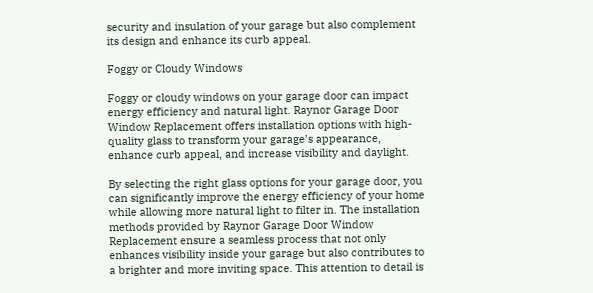security and insulation of your garage but also complement its design and enhance its curb appeal.

Foggy or Cloudy Windows

Foggy or cloudy windows on your garage door can impact energy efficiency and natural light. Raynor Garage Door Window Replacement offers installation options with high-quality glass to transform your garage’s appearance, enhance curb appeal, and increase visibility and daylight.

By selecting the right glass options for your garage door, you can significantly improve the energy efficiency of your home while allowing more natural light to filter in. The installation methods provided by Raynor Garage Door Window Replacement ensure a seamless process that not only enhances visibility inside your garage but also contributes to a brighter and more inviting space. This attention to detail is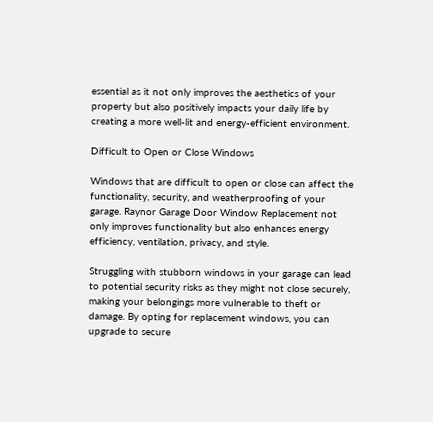essential as it not only improves the aesthetics of your property but also positively impacts your daily life by creating a more well-lit and energy-efficient environment.

Difficult to Open or Close Windows

Windows that are difficult to open or close can affect the functionality, security, and weatherproofing of your garage. Raynor Garage Door Window Replacement not only improves functionality but also enhances energy efficiency, ventilation, privacy, and style.

Struggling with stubborn windows in your garage can lead to potential security risks as they might not close securely, making your belongings more vulnerable to theft or damage. By opting for replacement windows, you can upgrade to secure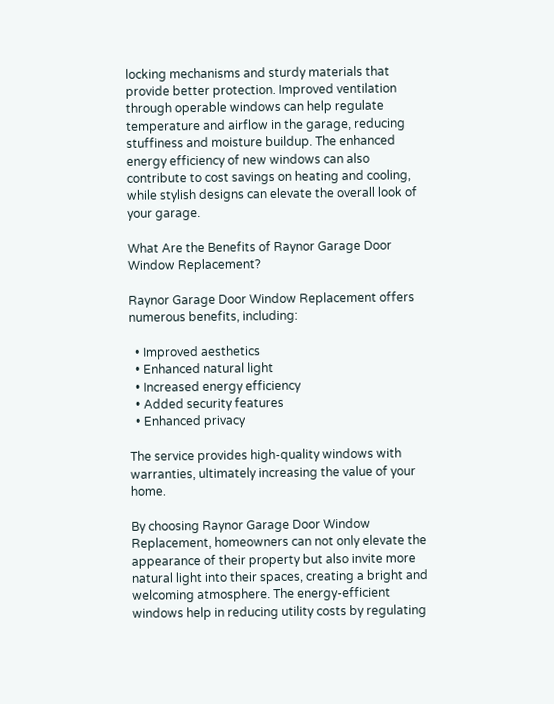locking mechanisms and sturdy materials that provide better protection. Improved ventilation through operable windows can help regulate temperature and airflow in the garage, reducing stuffiness and moisture buildup. The enhanced energy efficiency of new windows can also contribute to cost savings on heating and cooling, while stylish designs can elevate the overall look of your garage.

What Are the Benefits of Raynor Garage Door Window Replacement?

Raynor Garage Door Window Replacement offers numerous benefits, including:

  • Improved aesthetics
  • Enhanced natural light
  • Increased energy efficiency
  • Added security features
  • Enhanced privacy

The service provides high-quality windows with warranties, ultimately increasing the value of your home.

By choosing Raynor Garage Door Window Replacement, homeowners can not only elevate the appearance of their property but also invite more natural light into their spaces, creating a bright and welcoming atmosphere. The energy-efficient windows help in reducing utility costs by regulating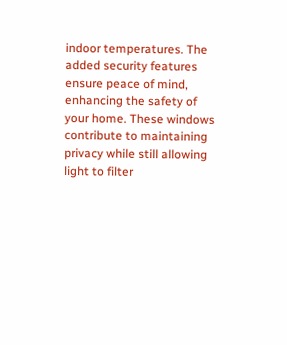indoor temperatures. The added security features ensure peace of mind, enhancing the safety of your home. These windows contribute to maintaining privacy while still allowing light to filter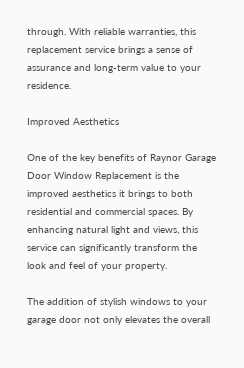through. With reliable warranties, this replacement service brings a sense of assurance and long-term value to your residence.

Improved Aesthetics

One of the key benefits of Raynor Garage Door Window Replacement is the improved aesthetics it brings to both residential and commercial spaces. By enhancing natural light and views, this service can significantly transform the look and feel of your property.

The addition of stylish windows to your garage door not only elevates the overall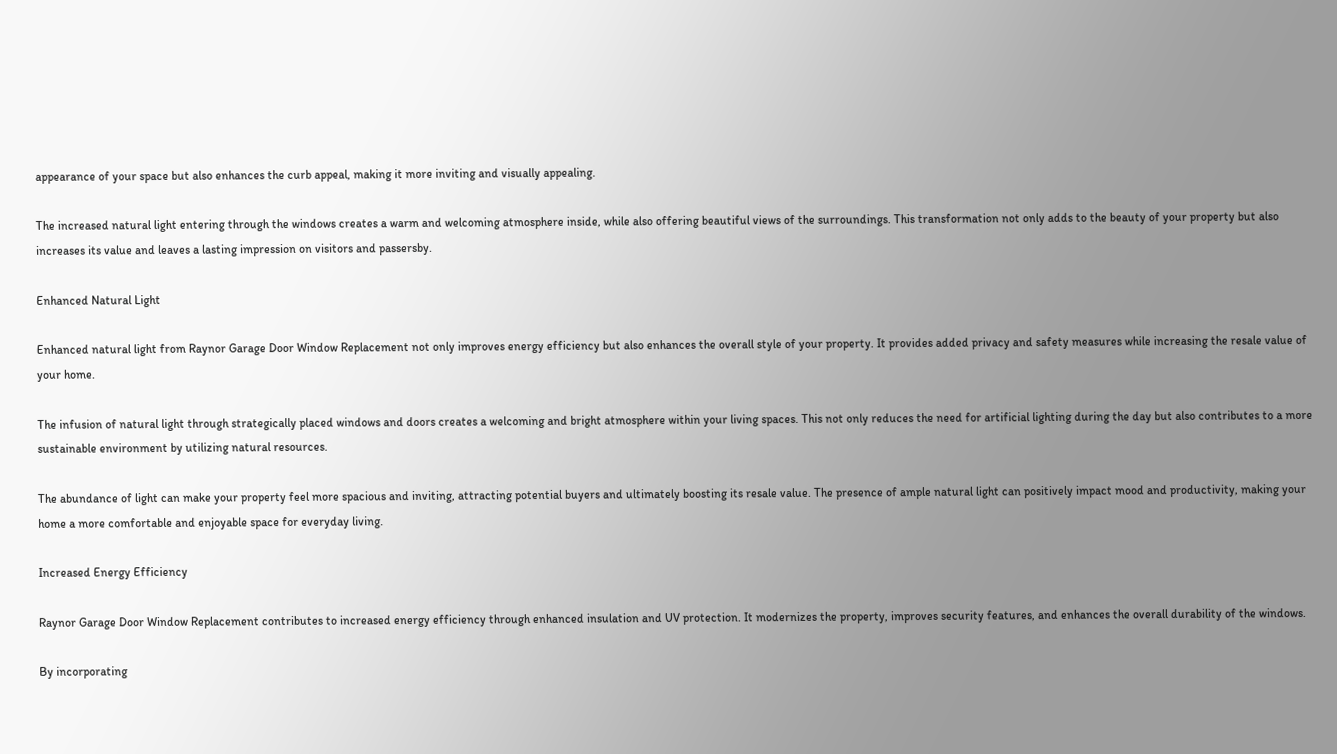appearance of your space but also enhances the curb appeal, making it more inviting and visually appealing.

The increased natural light entering through the windows creates a warm and welcoming atmosphere inside, while also offering beautiful views of the surroundings. This transformation not only adds to the beauty of your property but also increases its value and leaves a lasting impression on visitors and passersby.

Enhanced Natural Light

Enhanced natural light from Raynor Garage Door Window Replacement not only improves energy efficiency but also enhances the overall style of your property. It provides added privacy and safety measures while increasing the resale value of your home.

The infusion of natural light through strategically placed windows and doors creates a welcoming and bright atmosphere within your living spaces. This not only reduces the need for artificial lighting during the day but also contributes to a more sustainable environment by utilizing natural resources.

The abundance of light can make your property feel more spacious and inviting, attracting potential buyers and ultimately boosting its resale value. The presence of ample natural light can positively impact mood and productivity, making your home a more comfortable and enjoyable space for everyday living.

Increased Energy Efficiency

Raynor Garage Door Window Replacement contributes to increased energy efficiency through enhanced insulation and UV protection. It modernizes the property, improves security features, and enhances the overall durability of the windows.

By incorporating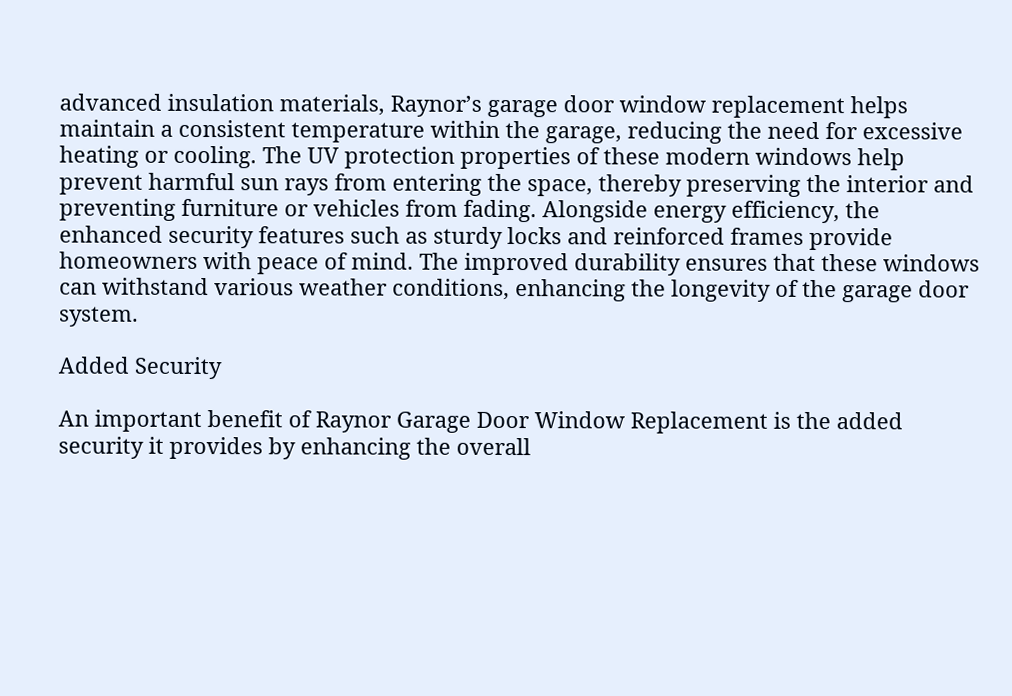advanced insulation materials, Raynor’s garage door window replacement helps maintain a consistent temperature within the garage, reducing the need for excessive heating or cooling. The UV protection properties of these modern windows help prevent harmful sun rays from entering the space, thereby preserving the interior and preventing furniture or vehicles from fading. Alongside energy efficiency, the enhanced security features such as sturdy locks and reinforced frames provide homeowners with peace of mind. The improved durability ensures that these windows can withstand various weather conditions, enhancing the longevity of the garage door system.

Added Security

An important benefit of Raynor Garage Door Window Replacement is the added security it provides by enhancing the overall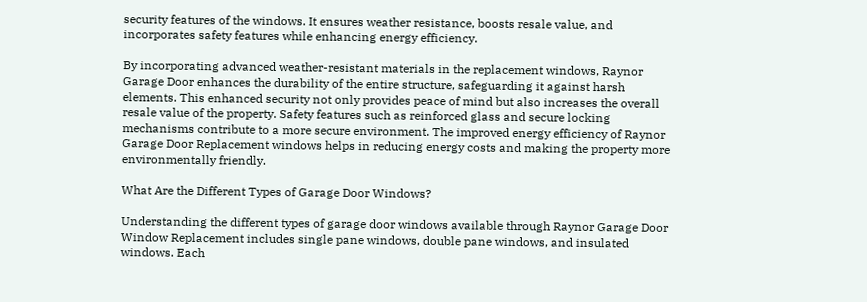security features of the windows. It ensures weather resistance, boosts resale value, and incorporates safety features while enhancing energy efficiency.

By incorporating advanced weather-resistant materials in the replacement windows, Raynor Garage Door enhances the durability of the entire structure, safeguarding it against harsh elements. This enhanced security not only provides peace of mind but also increases the overall resale value of the property. Safety features such as reinforced glass and secure locking mechanisms contribute to a more secure environment. The improved energy efficiency of Raynor Garage Door Replacement windows helps in reducing energy costs and making the property more environmentally friendly.

What Are the Different Types of Garage Door Windows?

Understanding the different types of garage door windows available through Raynor Garage Door Window Replacement includes single pane windows, double pane windows, and insulated windows. Each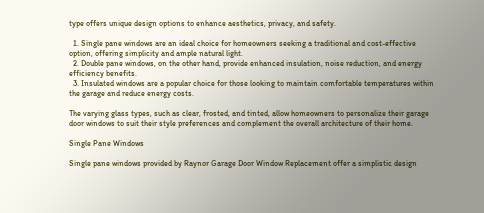type offers unique design options to enhance aesthetics, privacy, and safety.

  1. Single pane windows are an ideal choice for homeowners seeking a traditional and cost-effective option, offering simplicity and ample natural light.
  2. Double pane windows, on the other hand, provide enhanced insulation, noise reduction, and energy efficiency benefits.
  3. Insulated windows are a popular choice for those looking to maintain comfortable temperatures within the garage and reduce energy costs.

The varying glass types, such as clear, frosted, and tinted, allow homeowners to personalize their garage door windows to suit their style preferences and complement the overall architecture of their home.

Single Pane Windows

Single pane windows provided by Raynor Garage Door Window Replacement offer a simplistic design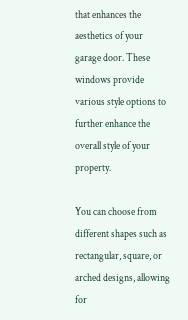that enhances the aesthetics of your garage door. These windows provide various style options to further enhance the overall style of your property.

You can choose from different shapes such as rectangular, square, or arched designs, allowing for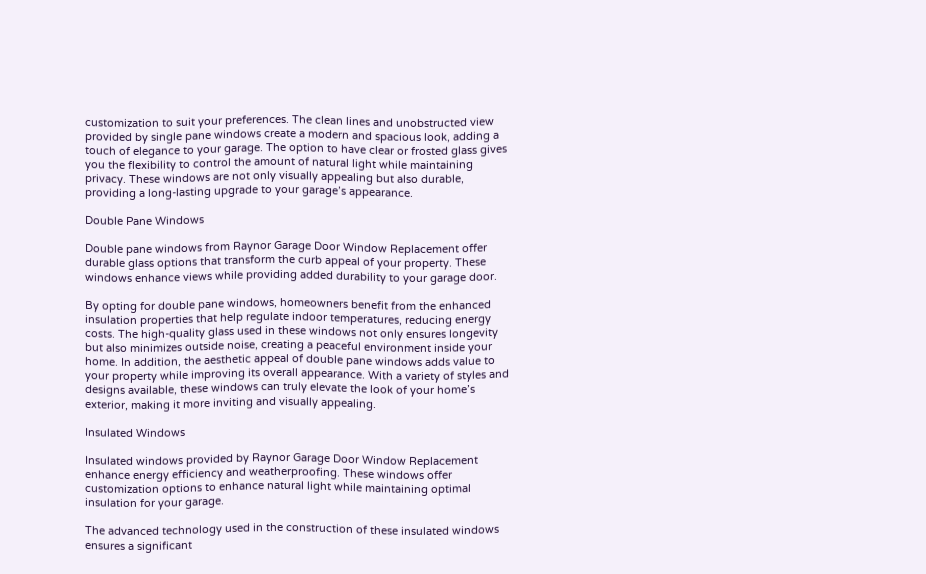customization to suit your preferences. The clean lines and unobstructed view provided by single pane windows create a modern and spacious look, adding a touch of elegance to your garage. The option to have clear or frosted glass gives you the flexibility to control the amount of natural light while maintaining privacy. These windows are not only visually appealing but also durable, providing a long-lasting upgrade to your garage’s appearance.

Double Pane Windows

Double pane windows from Raynor Garage Door Window Replacement offer durable glass options that transform the curb appeal of your property. These windows enhance views while providing added durability to your garage door.

By opting for double pane windows, homeowners benefit from the enhanced insulation properties that help regulate indoor temperatures, reducing energy costs. The high-quality glass used in these windows not only ensures longevity but also minimizes outside noise, creating a peaceful environment inside your home. In addition, the aesthetic appeal of double pane windows adds value to your property while improving its overall appearance. With a variety of styles and designs available, these windows can truly elevate the look of your home’s exterior, making it more inviting and visually appealing.

Insulated Windows

Insulated windows provided by Raynor Garage Door Window Replacement enhance energy efficiency and weatherproofing. These windows offer customization options to enhance natural light while maintaining optimal insulation for your garage.

The advanced technology used in the construction of these insulated windows ensures a significant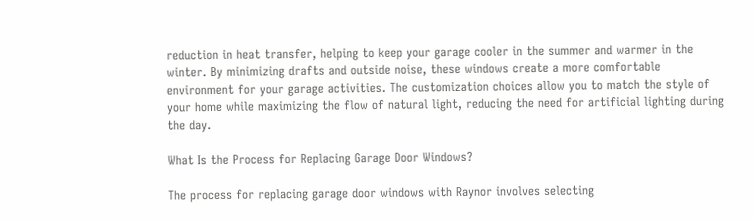reduction in heat transfer, helping to keep your garage cooler in the summer and warmer in the winter. By minimizing drafts and outside noise, these windows create a more comfortable environment for your garage activities. The customization choices allow you to match the style of your home while maximizing the flow of natural light, reducing the need for artificial lighting during the day.

What Is the Process for Replacing Garage Door Windows?

The process for replacing garage door windows with Raynor involves selecting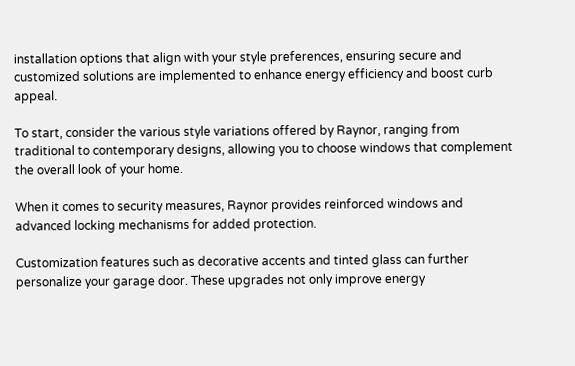installation options that align with your style preferences, ensuring secure and customized solutions are implemented to enhance energy efficiency and boost curb appeal.

To start, consider the various style variations offered by Raynor, ranging from traditional to contemporary designs, allowing you to choose windows that complement the overall look of your home.

When it comes to security measures, Raynor provides reinforced windows and advanced locking mechanisms for added protection.

Customization features such as decorative accents and tinted glass can further personalize your garage door. These upgrades not only improve energy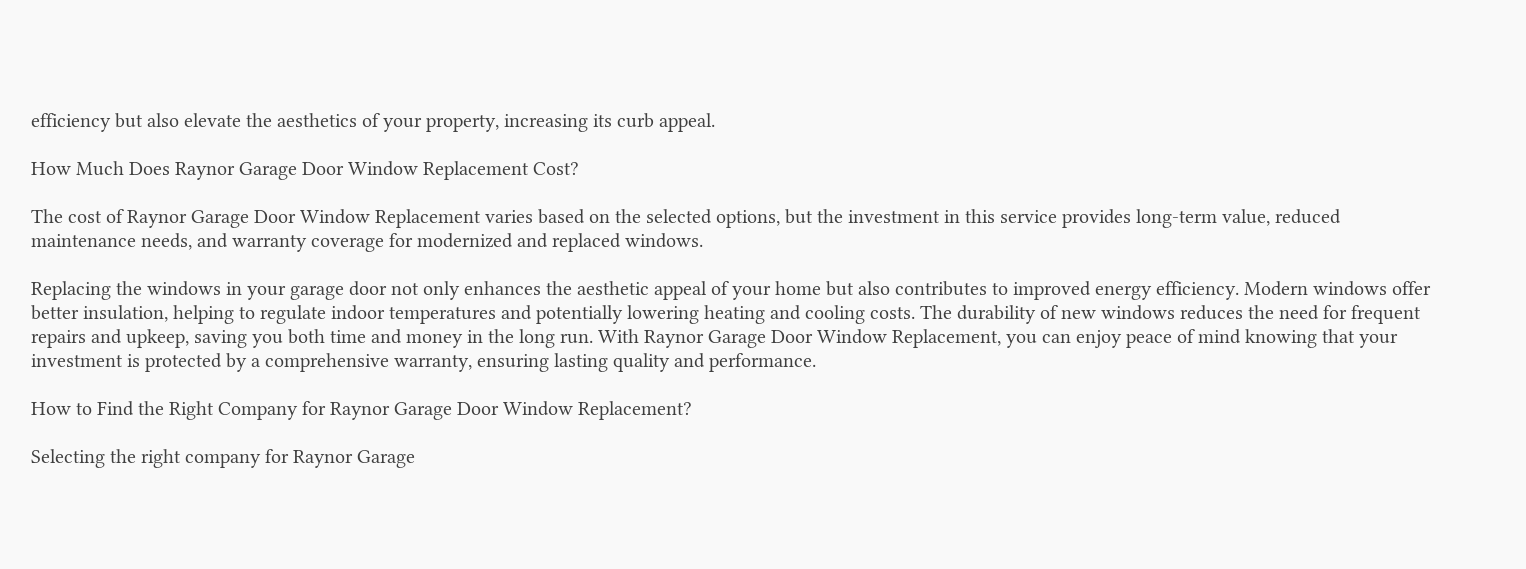efficiency but also elevate the aesthetics of your property, increasing its curb appeal.

How Much Does Raynor Garage Door Window Replacement Cost?

The cost of Raynor Garage Door Window Replacement varies based on the selected options, but the investment in this service provides long-term value, reduced maintenance needs, and warranty coverage for modernized and replaced windows.

Replacing the windows in your garage door not only enhances the aesthetic appeal of your home but also contributes to improved energy efficiency. Modern windows offer better insulation, helping to regulate indoor temperatures and potentially lowering heating and cooling costs. The durability of new windows reduces the need for frequent repairs and upkeep, saving you both time and money in the long run. With Raynor Garage Door Window Replacement, you can enjoy peace of mind knowing that your investment is protected by a comprehensive warranty, ensuring lasting quality and performance.

How to Find the Right Company for Raynor Garage Door Window Replacement?

Selecting the right company for Raynor Garage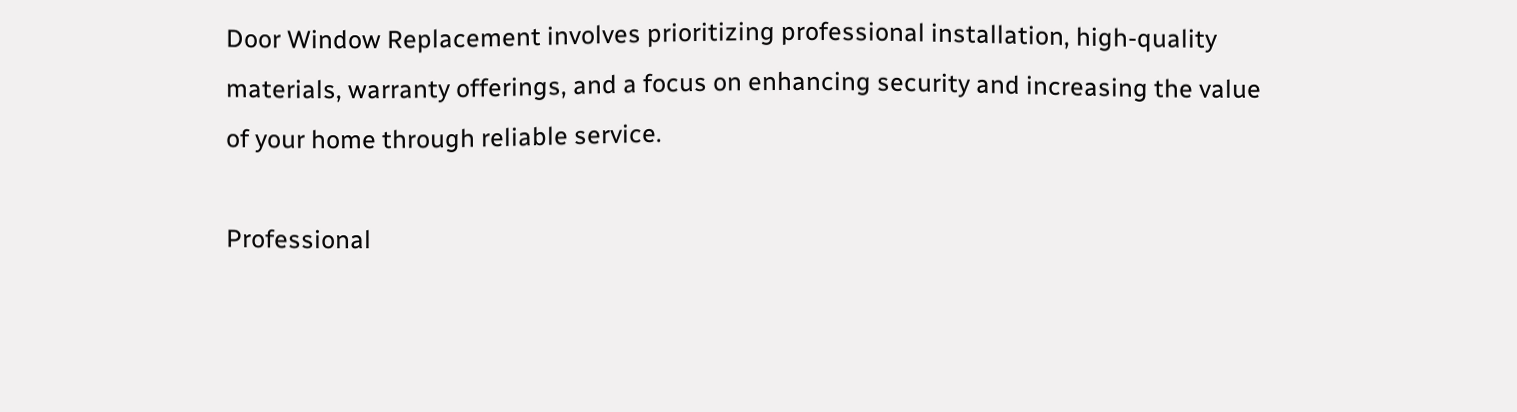Door Window Replacement involves prioritizing professional installation, high-quality materials, warranty offerings, and a focus on enhancing security and increasing the value of your home through reliable service.

Professional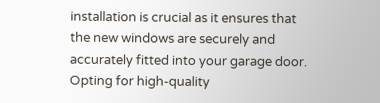installation is crucial as it ensures that the new windows are securely and accurately fitted into your garage door. Opting for high-quality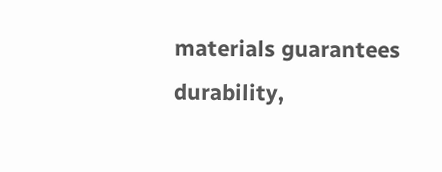materials guarantees durability,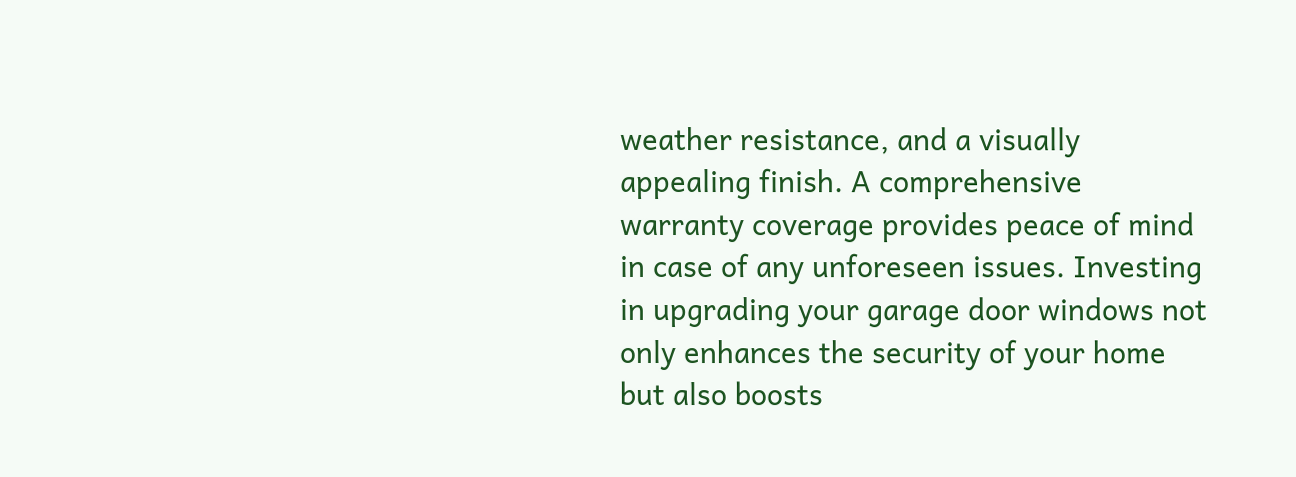weather resistance, and a visually appealing finish. A comprehensive warranty coverage provides peace of mind in case of any unforeseen issues. Investing in upgrading your garage door windows not only enhances the security of your home but also boosts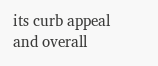its curb appeal and overall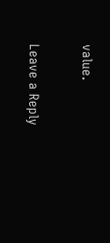value.

Leave a Reply